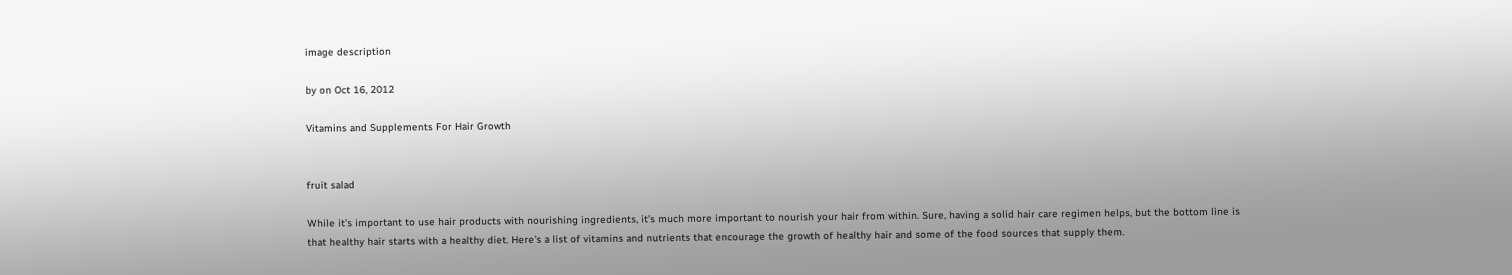image description

by on Oct 16, 2012

Vitamins and Supplements For Hair Growth


fruit salad

While it’s important to use hair products with nourishing ingredients, it’s much more important to nourish your hair from within. Sure, having a solid hair care regimen helps, but the bottom line is that healthy hair starts with a healthy diet. Here’s a list of vitamins and nutrients that encourage the growth of healthy hair and some of the food sources that supply them.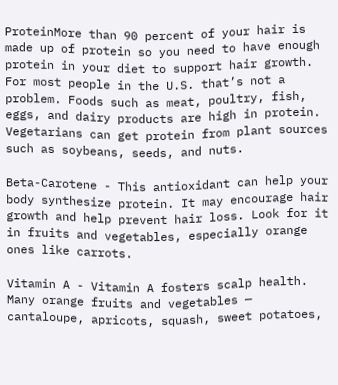ProteinMore than 90 percent of your hair is made up of protein so you need to have enough protein in your diet to support hair growth. For most people in the U.S. that’s not a problem. Foods such as meat, poultry, fish, eggs, and dairy products are high in protein. Vegetarians can get protein from plant sources such as soybeans, seeds, and nuts.

Beta-Carotene - This antioxidant can help your body synthesize protein. It may encourage hair growth and help prevent hair loss. Look for it in fruits and vegetables, especially orange ones like carrots.

Vitamin A - Vitamin A fosters scalp health. Many orange fruits and vegetables — cantaloupe, apricots, squash, sweet potatoes,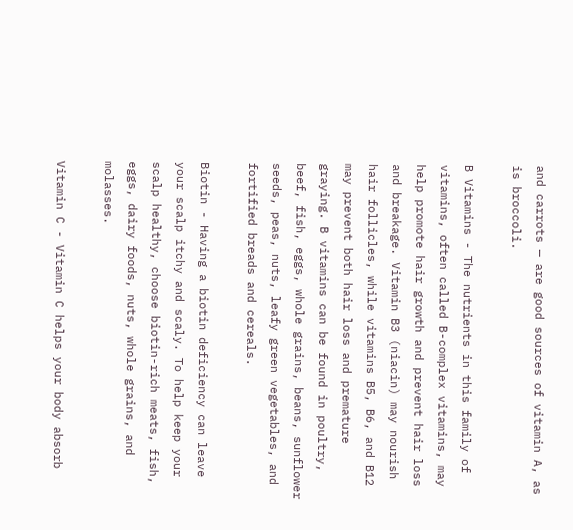and carrots — are good sources of vitamin A, as is broccoli.

B Vitamins - The nutrients in this family of vitamins, often called B-complex vitamins, may help promote hair growth and prevent hair loss and breakage. Vitamin B3 (niacin) may nourish hair follicles, while vitamins B5, B6, and B12 may prevent both hair loss and premature graying. B vitamins can be found in poultry, beef, fish, eggs, whole grains, beans, sunflower seeds, peas, nuts, leafy green vegetables, and fortified breads and cereals.

Biotin - Having a biotin deficiency can leave your scalp itchy and scaly. To help keep your scalp healthy, choose biotin-rich meats, fish, eggs, dairy foods, nuts, whole grains, and molasses.

Vitamin C - Vitamin C helps your body absorb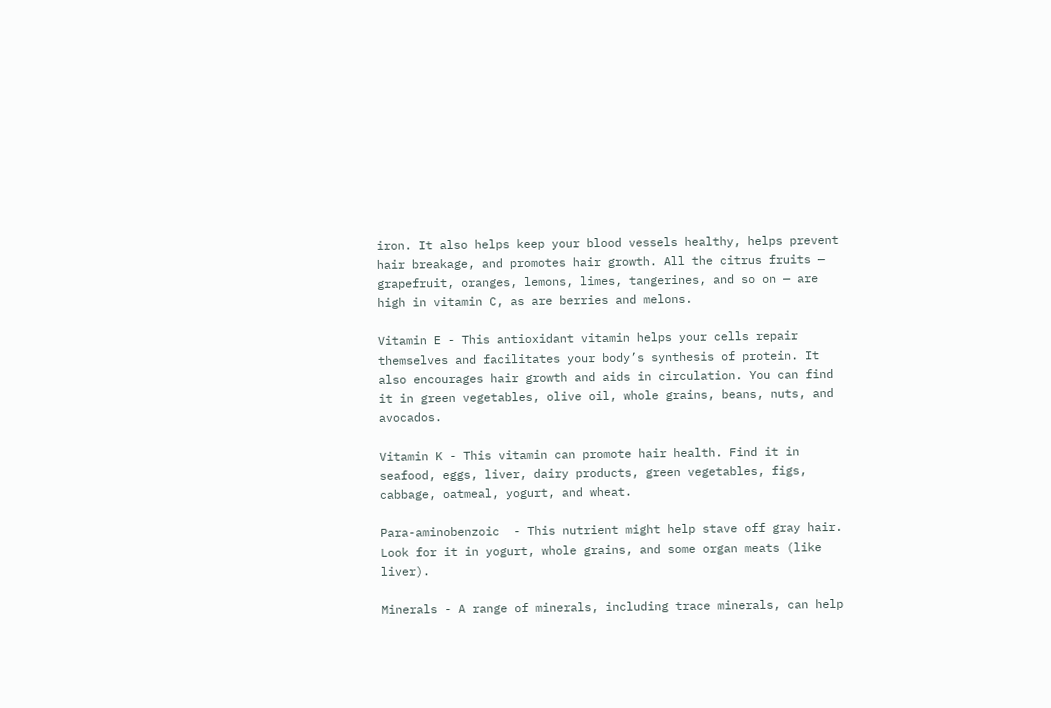iron. It also helps keep your blood vessels healthy, helps prevent hair breakage, and promotes hair growth. All the citrus fruits — grapefruit, oranges, lemons, limes, tangerines, and so on — are high in vitamin C, as are berries and melons.

Vitamin E - This antioxidant vitamin helps your cells repair themselves and facilitates your body’s synthesis of protein. It also encourages hair growth and aids in circulation. You can find it in green vegetables, olive oil, whole grains, beans, nuts, and avocados.

Vitamin K - This vitamin can promote hair health. Find it in seafood, eggs, liver, dairy products, green vegetables, figs, cabbage, oatmeal, yogurt, and wheat.

Para-aminobenzoic  - This nutrient might help stave off gray hair. Look for it in yogurt, whole grains, and some organ meats (like liver).

Minerals - A range of minerals, including trace minerals, can help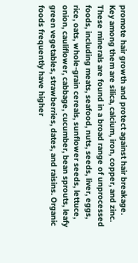promote hair growth and protect against hair breakage. Key among them are silica, calcium, iron, copper, and zinc. These minerals are found in a broad range of unprocessed foods, including meats, seafood, nuts, seeds, liver, eggs, rice, oats, whole-grain cereals, sunflower seeds, lettuce, onion, cauliflower, cabbage, cucumber, bean sprouts, leafy green vegetables, strawberries, dates, and raisins. Organic foods frequently have higher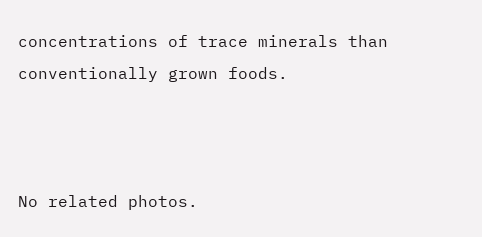concentrations of trace minerals than conventionally grown foods.



No related photos.